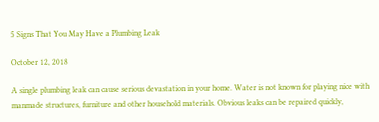5 Signs That You May Have a Plumbing Leak

October 12, 2018

A single plumbing leak can cause serious devastation in your home. Water is not known for playing nice with manmade structures, furniture and other household materials. Obvious leaks can be repaired quickly,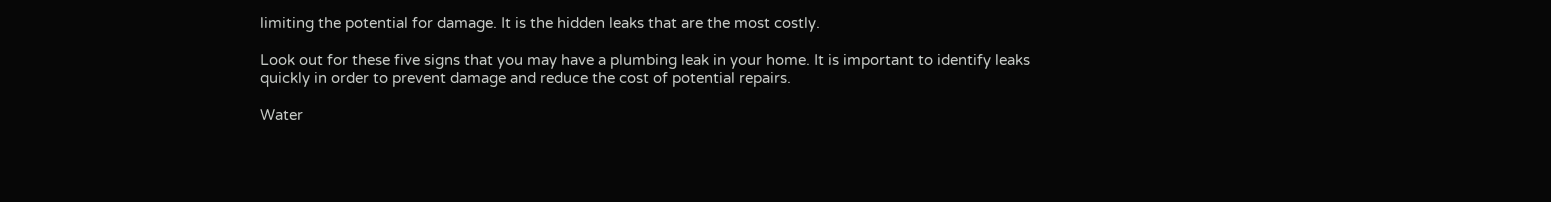limiting the potential for damage. It is the hidden leaks that are the most costly.

Look out for these five signs that you may have a plumbing leak in your home. It is important to identify leaks quickly in order to prevent damage and reduce the cost of potential repairs.

Water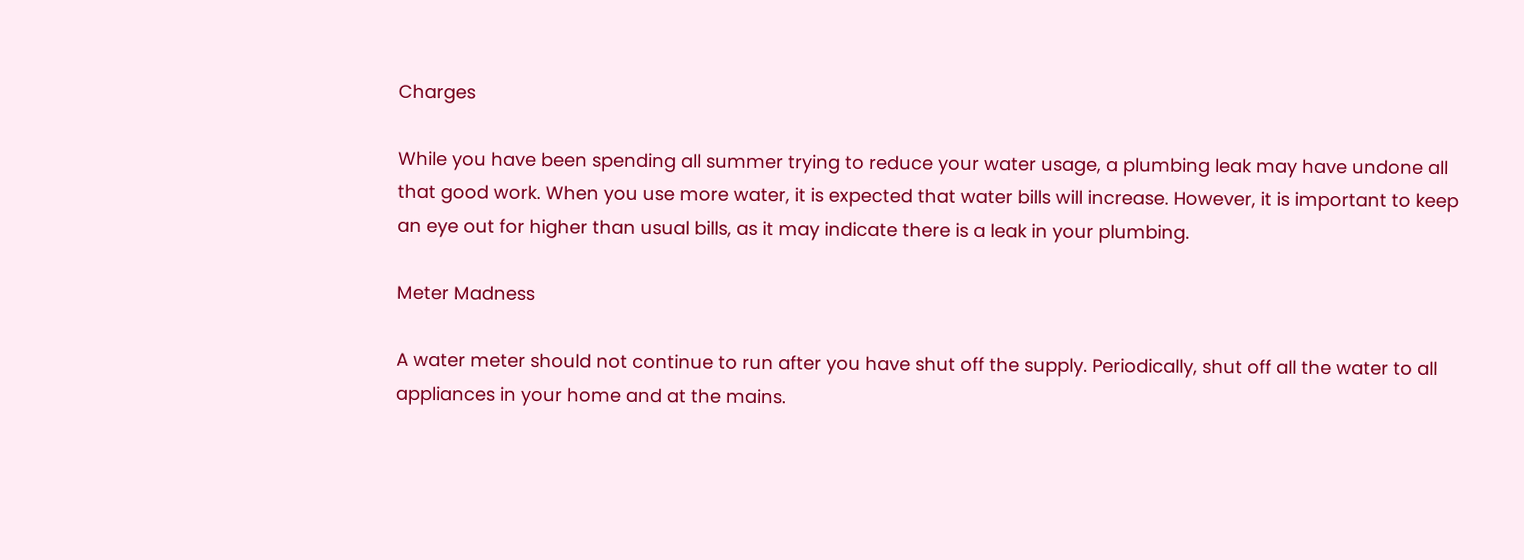Charges

While you have been spending all summer trying to reduce your water usage, a plumbing leak may have undone all that good work. When you use more water, it is expected that water bills will increase. However, it is important to keep an eye out for higher than usual bills, as it may indicate there is a leak in your plumbing.

Meter Madness

A water meter should not continue to run after you have shut off the supply. Periodically, shut off all the water to all appliances in your home and at the mains.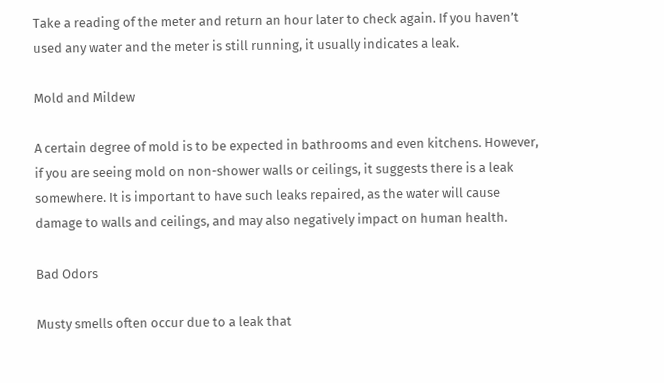Take a reading of the meter and return an hour later to check again. If you haven’t used any water and the meter is still running, it usually indicates a leak.

Mold and Mildew

A certain degree of mold is to be expected in bathrooms and even kitchens. However, if you are seeing mold on non-shower walls or ceilings, it suggests there is a leak somewhere. It is important to have such leaks repaired, as the water will cause damage to walls and ceilings, and may also negatively impact on human health.

Bad Odors

Musty smells often occur due to a leak that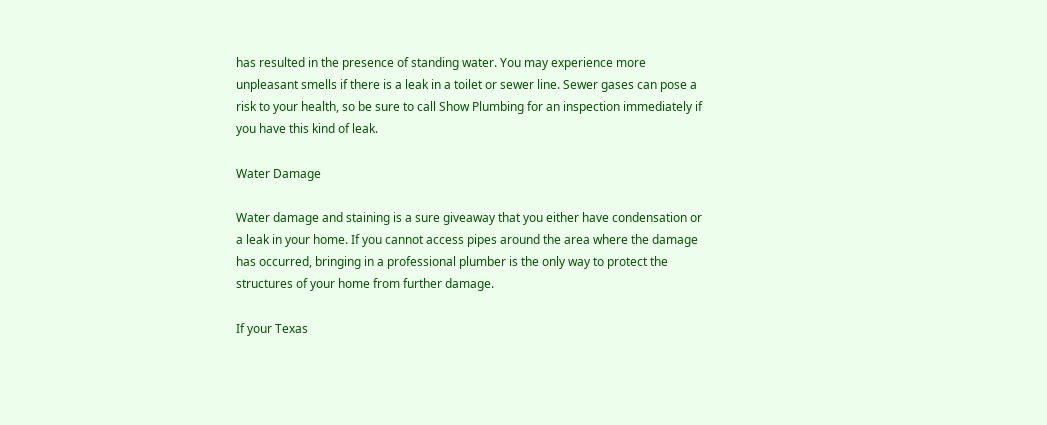has resulted in the presence of standing water. You may experience more unpleasant smells if there is a leak in a toilet or sewer line. Sewer gases can pose a risk to your health, so be sure to call Show Plumbing for an inspection immediately if you have this kind of leak.

Water Damage

Water damage and staining is a sure giveaway that you either have condensation or a leak in your home. If you cannot access pipes around the area where the damage has occurred, bringing in a professional plumber is the only way to protect the structures of your home from further damage.

If your Texas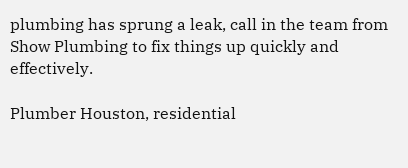plumbing has sprung a leak, call in the team from Show Plumbing to fix things up quickly and effectively.

Plumber Houston, residential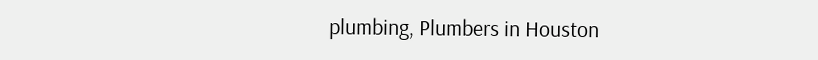plumbing, Plumbers in Houston